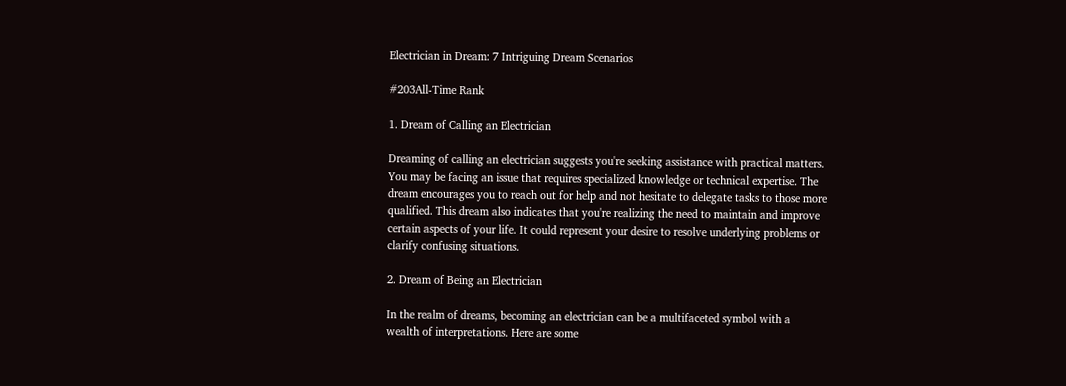Electrician in Dream: 7 Intriguing Dream Scenarios

#203All-Time Rank

1. Dream of Calling an Electrician

Dreaming of calling an electrician suggests you're seeking assistance with practical matters. You may be facing an issue that requires specialized knowledge or technical expertise. The dream encourages you to reach out for help and not hesitate to delegate tasks to those more qualified. This dream also indicates that you're realizing the need to maintain and improve certain aspects of your life. It could represent your desire to resolve underlying problems or clarify confusing situations.

2. Dream of Being an Electrician

In the realm of dreams, becoming an electrician can be a multifaceted symbol with a wealth of interpretations. Here are some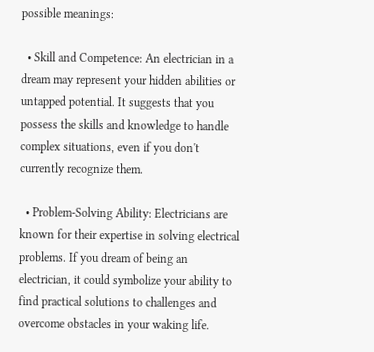possible meanings:

  • Skill and Competence: An electrician in a dream may represent your hidden abilities or untapped potential. It suggests that you possess the skills and knowledge to handle complex situations, even if you don't currently recognize them.

  • Problem-Solving Ability: Electricians are known for their expertise in solving electrical problems. If you dream of being an electrician, it could symbolize your ability to find practical solutions to challenges and overcome obstacles in your waking life.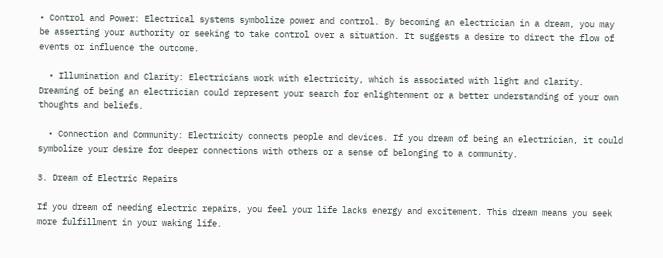• Control and Power: Electrical systems symbolize power and control. By becoming an electrician in a dream, you may be asserting your authority or seeking to take control over a situation. It suggests a desire to direct the flow of events or influence the outcome.

  • Illumination and Clarity: Electricians work with electricity, which is associated with light and clarity. Dreaming of being an electrician could represent your search for enlightenment or a better understanding of your own thoughts and beliefs.

  • Connection and Community: Electricity connects people and devices. If you dream of being an electrician, it could symbolize your desire for deeper connections with others or a sense of belonging to a community.

3. Dream of Electric Repairs

If you dream of needing electric repairs, you feel your life lacks energy and excitement. This dream means you seek more fulfillment in your waking life.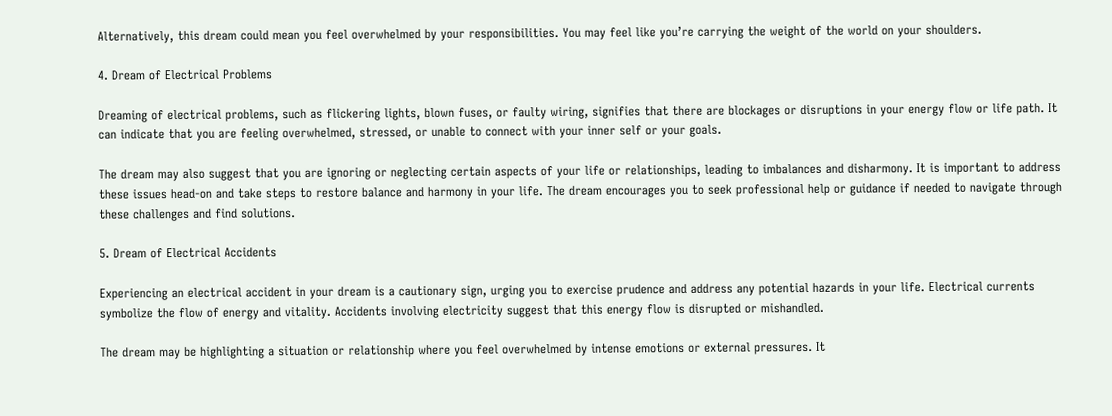Alternatively, this dream could mean you feel overwhelmed by your responsibilities. You may feel like you’re carrying the weight of the world on your shoulders.

4. Dream of Electrical Problems

Dreaming of electrical problems, such as flickering lights, blown fuses, or faulty wiring, signifies that there are blockages or disruptions in your energy flow or life path. It can indicate that you are feeling overwhelmed, stressed, or unable to connect with your inner self or your goals.

The dream may also suggest that you are ignoring or neglecting certain aspects of your life or relationships, leading to imbalances and disharmony. It is important to address these issues head-on and take steps to restore balance and harmony in your life. The dream encourages you to seek professional help or guidance if needed to navigate through these challenges and find solutions.

5. Dream of Electrical Accidents

Experiencing an electrical accident in your dream is a cautionary sign, urging you to exercise prudence and address any potential hazards in your life. Electrical currents symbolize the flow of energy and vitality. Accidents involving electricity suggest that this energy flow is disrupted or mishandled.

The dream may be highlighting a situation or relationship where you feel overwhelmed by intense emotions or external pressures. It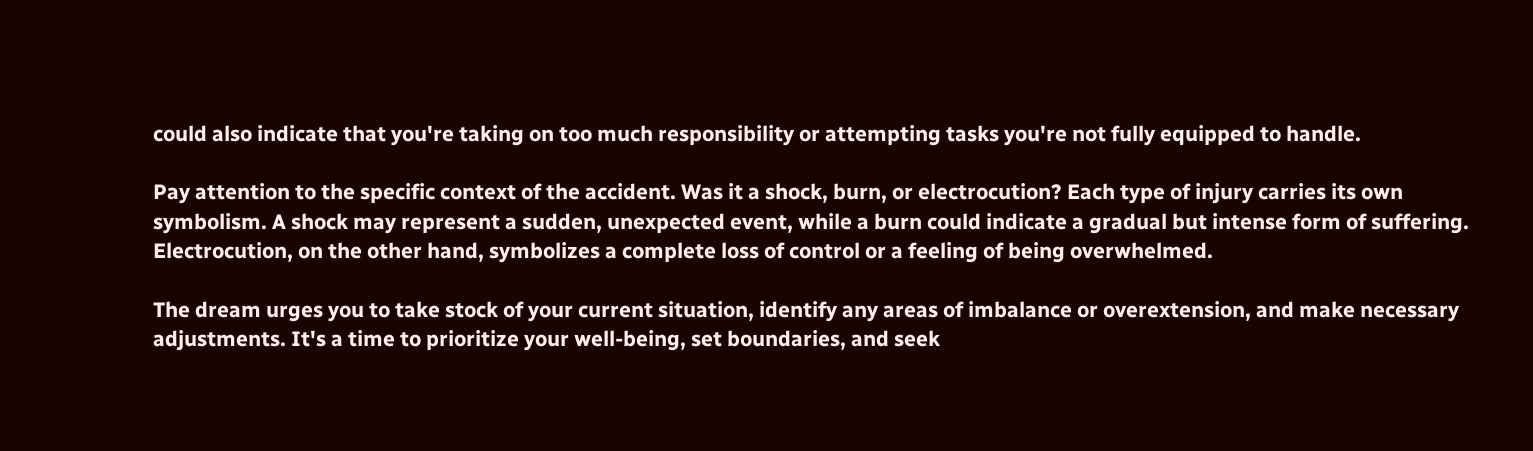could also indicate that you're taking on too much responsibility or attempting tasks you're not fully equipped to handle.

Pay attention to the specific context of the accident. Was it a shock, burn, or electrocution? Each type of injury carries its own symbolism. A shock may represent a sudden, unexpected event, while a burn could indicate a gradual but intense form of suffering. Electrocution, on the other hand, symbolizes a complete loss of control or a feeling of being overwhelmed.

The dream urges you to take stock of your current situation, identify any areas of imbalance or overextension, and make necessary adjustments. It's a time to prioritize your well-being, set boundaries, and seek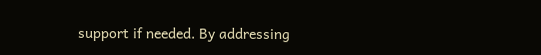support if needed. By addressing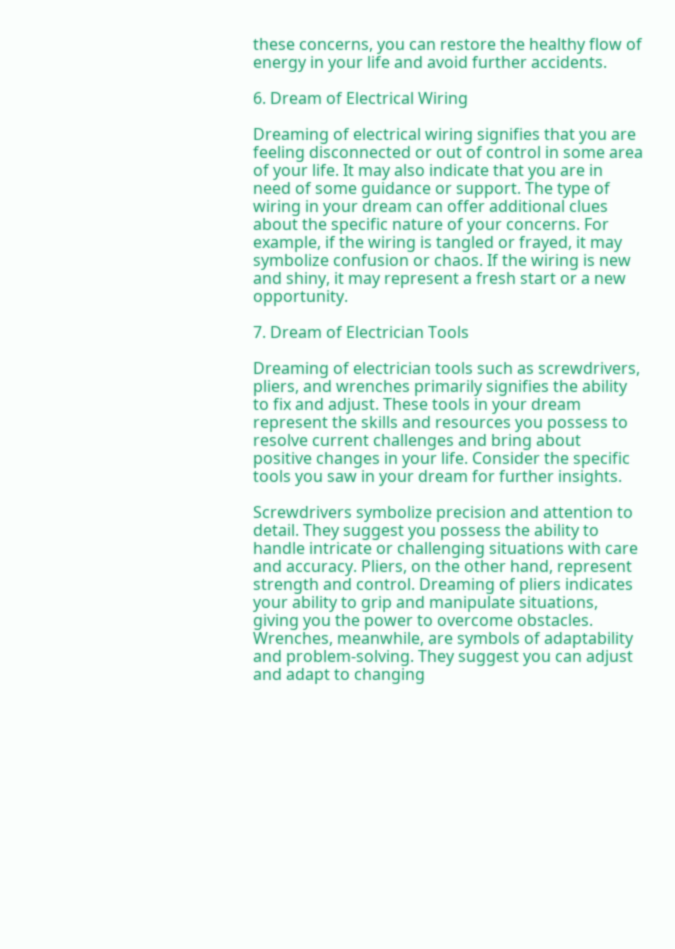these concerns, you can restore the healthy flow of energy in your life and avoid further accidents.

6. Dream of Electrical Wiring

Dreaming of electrical wiring signifies that you are feeling disconnected or out of control in some area of your life. It may also indicate that you are in need of some guidance or support. The type of wiring in your dream can offer additional clues about the specific nature of your concerns. For example, if the wiring is tangled or frayed, it may symbolize confusion or chaos. If the wiring is new and shiny, it may represent a fresh start or a new opportunity.

7. Dream of Electrician Tools

Dreaming of electrician tools such as screwdrivers, pliers, and wrenches primarily signifies the ability to fix and adjust. These tools in your dream represent the skills and resources you possess to resolve current challenges and bring about positive changes in your life. Consider the specific tools you saw in your dream for further insights.

Screwdrivers symbolize precision and attention to detail. They suggest you possess the ability to handle intricate or challenging situations with care and accuracy. Pliers, on the other hand, represent strength and control. Dreaming of pliers indicates your ability to grip and manipulate situations, giving you the power to overcome obstacles. Wrenches, meanwhile, are symbols of adaptability and problem-solving. They suggest you can adjust and adapt to changing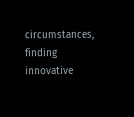circumstances, finding innovative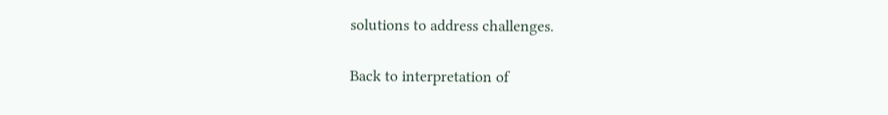solutions to address challenges.

Back to interpretation of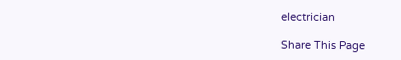electrician

Share This Page